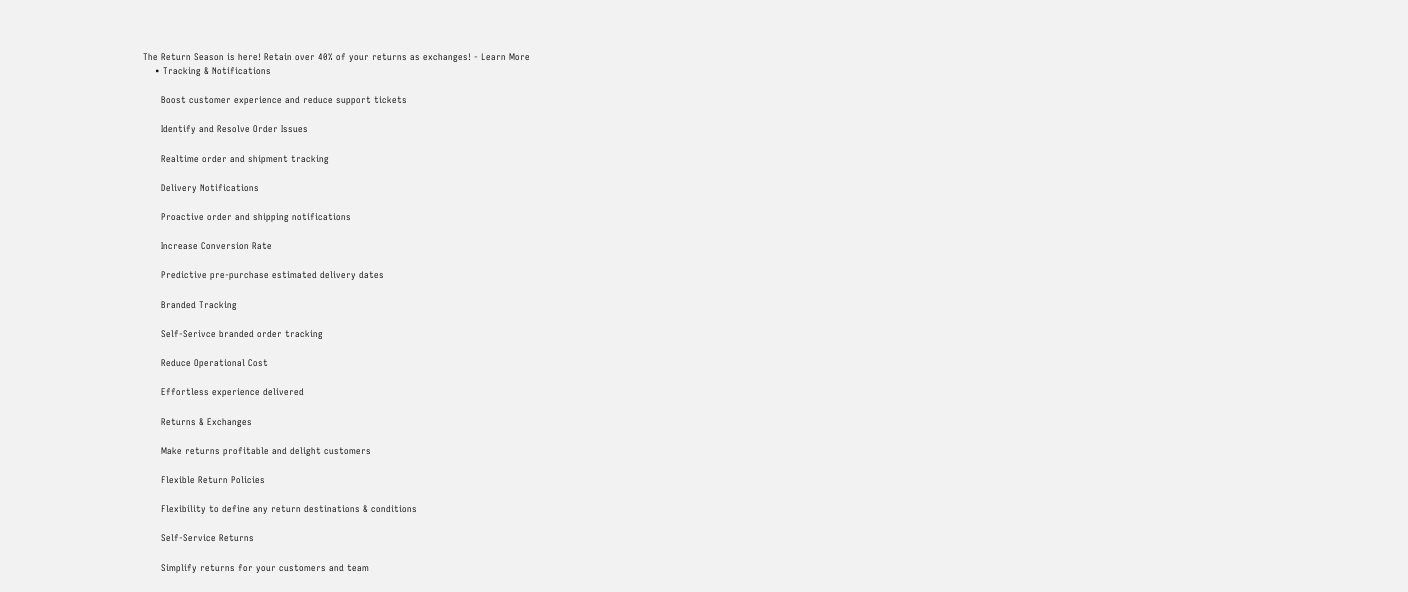The Return Season is here! Retain over 40% of your returns as exchanges! - Learn More
    • Tracking & Notifications

      Boost customer experience and reduce support tickets

      Identify and Resolve Order Issues

      Realtime order and shipment tracking

      Delivery Notifications

      Proactive order and shipping notifications

      Increase Conversion Rate

      Predictive pre-purchase estimated delivery dates

      Branded Tracking

      Self-Serivce branded order tracking

      Reduce Operational Cost

      Effortless experience delivered

      Returns & Exchanges

      Make returns profitable and delight customers

      Flexible Return Policies

      Flexibility to define any return destinations & conditions

      Self-Service Returns

      Simplify returns for your customers and team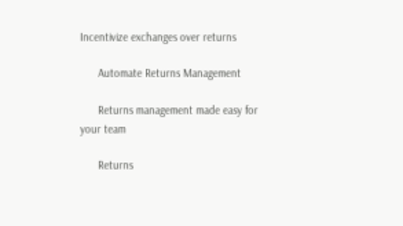Incentivize exchanges over returns

      Automate Returns Management

      Returns management made easy for your team

      Returns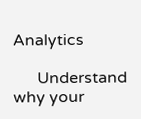Analytics

      Understand why your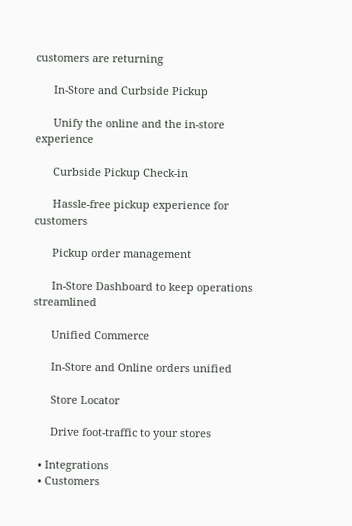customers are returning

      In-Store and Curbside Pickup

      Unify the online and the in-store experience

      Curbside Pickup Check-in

      Hassle-free pickup experience for customers

      Pickup order management

      In-Store Dashboard to keep operations streamlined

      Unified Commerce

      In-Store and Online orders unified

      Store Locator

      Drive foot-traffic to your stores

  • Integrations
  • Customers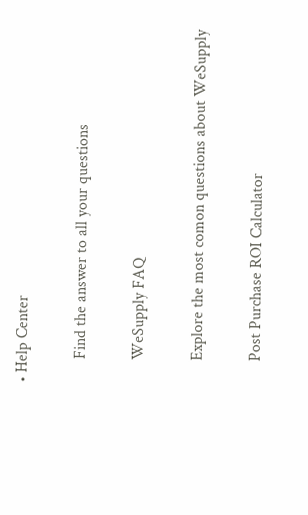• Help Center

      Find the answer to all your questions

      WeSupply FAQ

      Explore the most comon questions about WeSupply

      Post Purchase ROI Calculator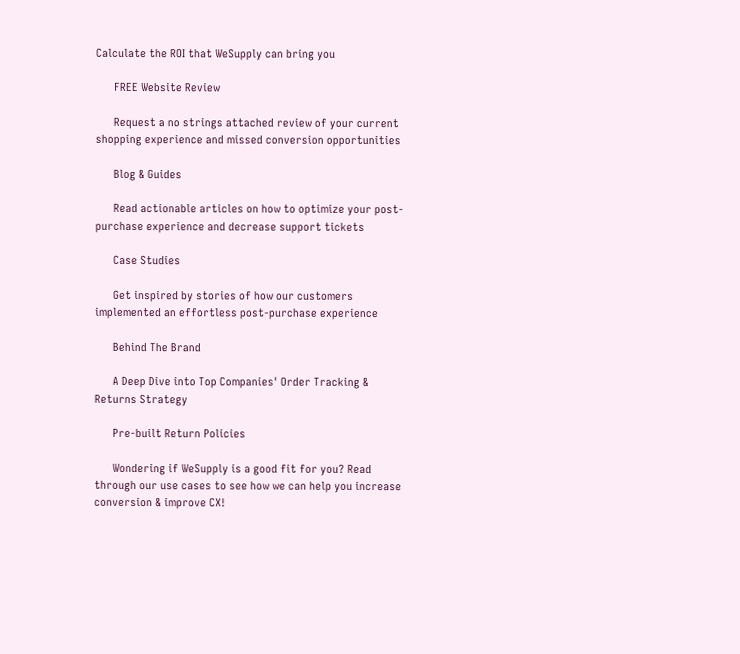Calculate the ROI that WeSupply can bring you

      FREE Website Review

      Request a no strings attached review of your current shopping experience and missed conversion opportunities

      Blog & Guides

      Read actionable articles on how to optimize your post-purchase experience and decrease support tickets

      Case Studies

      Get inspired by stories of how our customers implemented an effortless post-purchase experience

      Behind The Brand

      A Deep Dive into Top Companies' Order Tracking & Returns Strategy

      Pre-built Return Policies

      Wondering if WeSupply is a good fit for you? Read through our use cases to see how we can help you increase conversion & improve CX!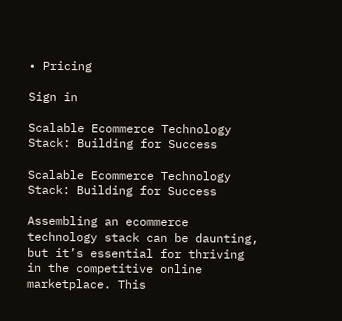• Pricing

Sign in

Scalable Ecommerce Technology Stack: Building for Success

Scalable Ecommerce Technology Stack: Building for Success

Assembling an ecommerce technology stack can be daunting, but it’s essential for thriving in the competitive online marketplace. This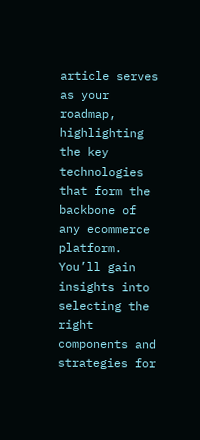article serves as your roadmap, highlighting the key technologies that form the backbone of any ecommerce platform. You’ll gain insights into selecting the right components and strategies for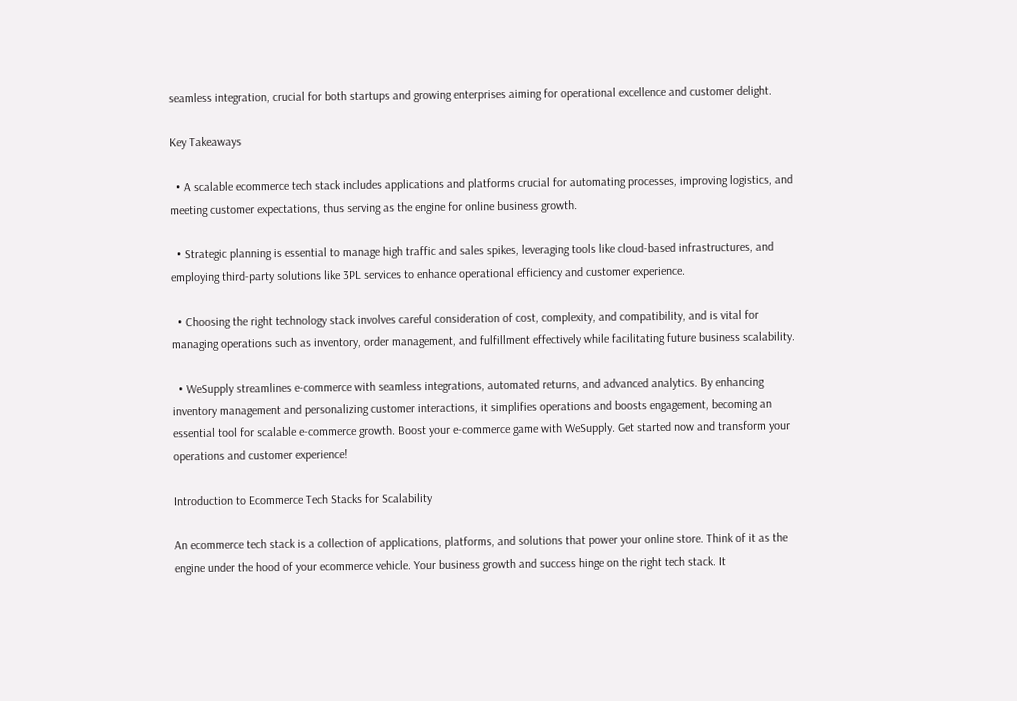seamless integration, crucial for both startups and growing enterprises aiming for operational excellence and customer delight.

Key Takeaways

  • A scalable ecommerce tech stack includes applications and platforms crucial for automating processes, improving logistics, and meeting customer expectations, thus serving as the engine for online business growth.

  • Strategic planning is essential to manage high traffic and sales spikes, leveraging tools like cloud-based infrastructures, and employing third-party solutions like 3PL services to enhance operational efficiency and customer experience.

  • Choosing the right technology stack involves careful consideration of cost, complexity, and compatibility, and is vital for managing operations such as inventory, order management, and fulfillment effectively while facilitating future business scalability.

  • WeSupply streamlines e-commerce with seamless integrations, automated returns, and advanced analytics. By enhancing inventory management and personalizing customer interactions, it simplifies operations and boosts engagement, becoming an essential tool for scalable e-commerce growth. Boost your e-commerce game with WeSupply. Get started now and transform your operations and customer experience!

Introduction to Ecommerce Tech Stacks for Scalability

An ecommerce tech stack is a collection of applications, platforms, and solutions that power your online store. Think of it as the engine under the hood of your ecommerce vehicle. Your business growth and success hinge on the right tech stack. It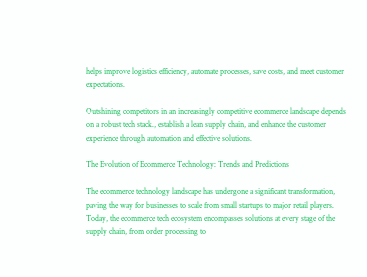helps improve logistics efficiency, automate processes, save costs, and meet customer expectations.

Outshining competitors in an increasingly competitive ecommerce landscape depends on a robust tech stack., establish a lean supply chain, and enhance the customer experience through automation and effective solutions.

The Evolution of Ecommerce Technology: Trends and Predictions

The ecommerce technology landscape has undergone a significant transformation, paving the way for businesses to scale from small startups to major retail players. Today, the ecommerce tech ecosystem encompasses solutions at every stage of the supply chain, from order processing to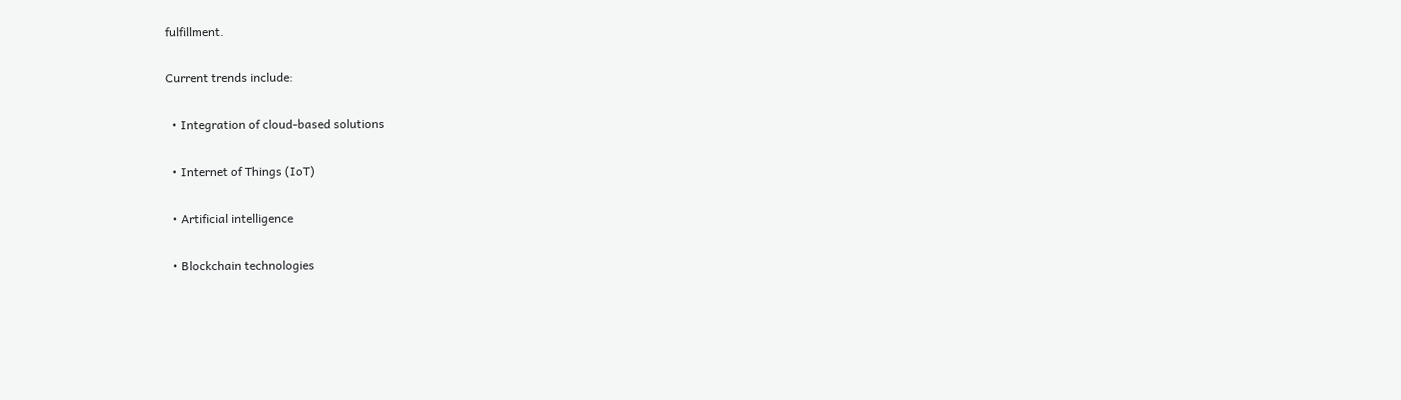fulfillment.

Current trends include:

  • Integration of cloud-based solutions

  • Internet of Things (IoT)

  • Artificial intelligence

  • Blockchain technologies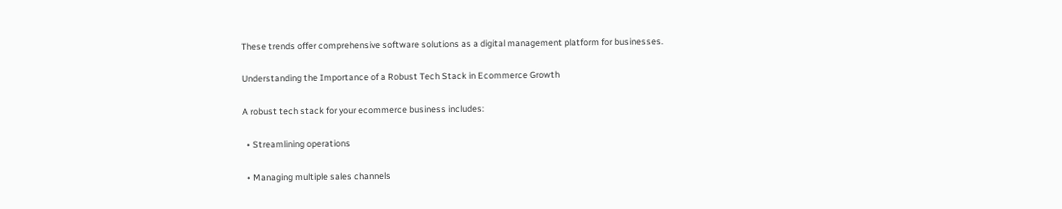These trends offer comprehensive software solutions as a digital management platform for businesses.

Understanding the Importance of a Robust Tech Stack in Ecommerce Growth

A robust tech stack for your ecommerce business includes:

  • Streamlining operations

  • Managing multiple sales channels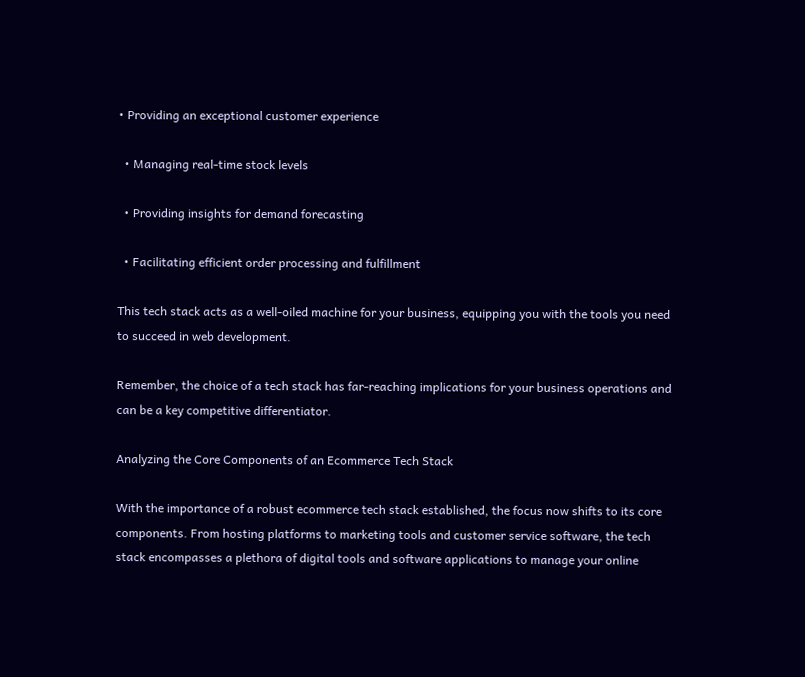• Providing an exceptional customer experience

  • Managing real-time stock levels

  • Providing insights for demand forecasting

  • Facilitating efficient order processing and fulfillment

This tech stack acts as a well-oiled machine for your business, equipping you with the tools you need to succeed in web development.

Remember, the choice of a tech stack has far-reaching implications for your business operations and can be a key competitive differentiator.

Analyzing the Core Components of an Ecommerce Tech Stack

With the importance of a robust ecommerce tech stack established, the focus now shifts to its core components. From hosting platforms to marketing tools and customer service software, the tech stack encompasses a plethora of digital tools and software applications to manage your online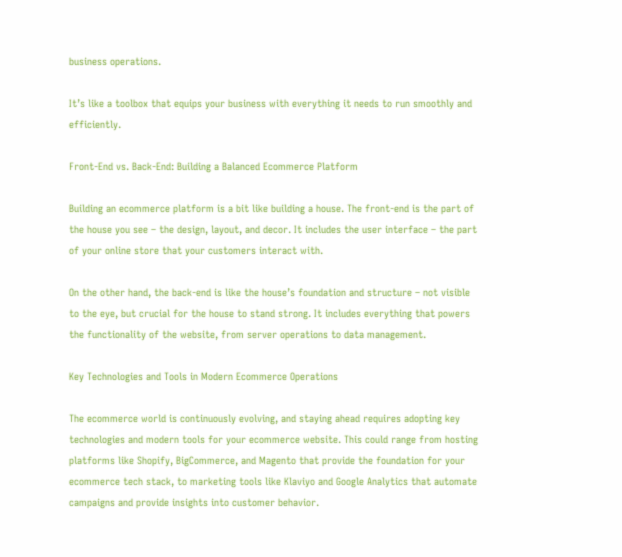business operations.

It’s like a toolbox that equips your business with everything it needs to run smoothly and efficiently.

Front-End vs. Back-End: Building a Balanced Ecommerce Platform

Building an ecommerce platform is a bit like building a house. The front-end is the part of the house you see – the design, layout, and decor. It includes the user interface – the part of your online store that your customers interact with.

On the other hand, the back-end is like the house’s foundation and structure – not visible to the eye, but crucial for the house to stand strong. It includes everything that powers the functionality of the website, from server operations to data management.

Key Technologies and Tools in Modern Ecommerce Operations

The ecommerce world is continuously evolving, and staying ahead requires adopting key technologies and modern tools for your ecommerce website. This could range from hosting platforms like Shopify, BigCommerce, and Magento that provide the foundation for your ecommerce tech stack, to marketing tools like Klaviyo and Google Analytics that automate campaigns and provide insights into customer behavior.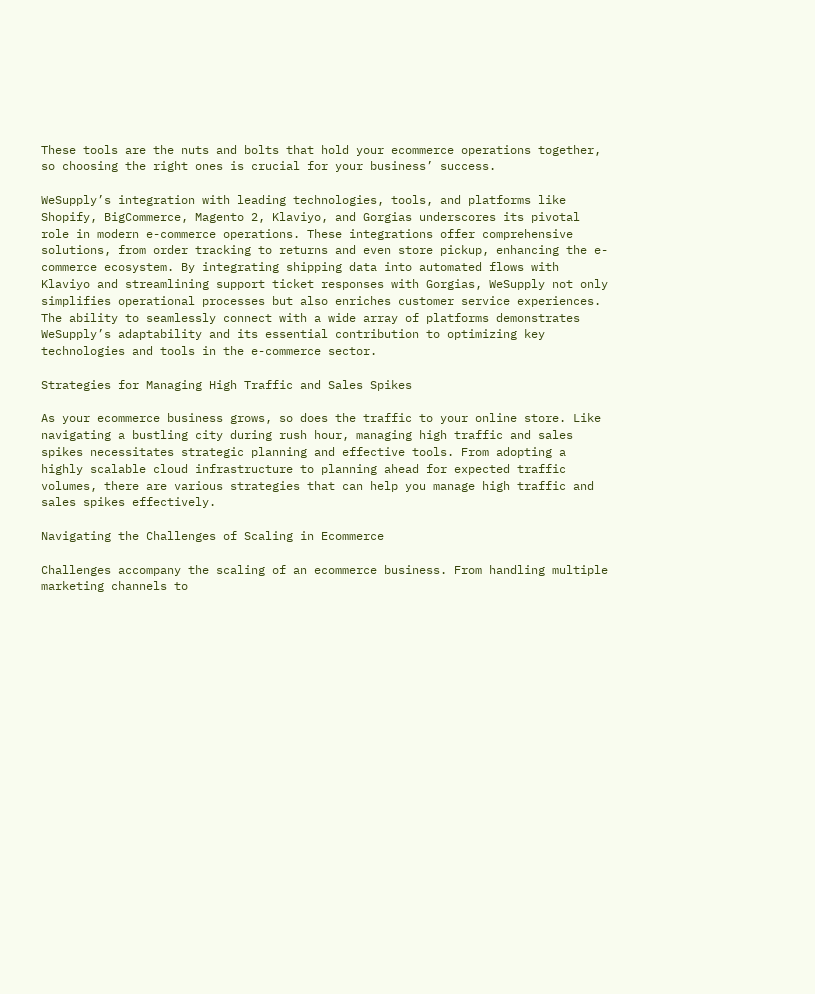These tools are the nuts and bolts that hold your ecommerce operations together, so choosing the right ones is crucial for your business’ success.

WeSupply’s integration with leading technologies, tools, and platforms like Shopify, BigCommerce, Magento 2, Klaviyo, and Gorgias underscores its pivotal role in modern e-commerce operations. These integrations offer comprehensive solutions, from order tracking to returns and even store pickup, enhancing the e-commerce ecosystem. By integrating shipping data into automated flows with Klaviyo and streamlining support ticket responses with Gorgias, WeSupply not only simplifies operational processes but also enriches customer service experiences. The ability to seamlessly connect with a wide array of platforms demonstrates WeSupply’s adaptability and its essential contribution to optimizing key technologies and tools in the e-commerce sector.

Strategies for Managing High Traffic and Sales Spikes

As your ecommerce business grows, so does the traffic to your online store. Like navigating a bustling city during rush hour, managing high traffic and sales spikes necessitates strategic planning and effective tools. From adopting a highly scalable cloud infrastructure to planning ahead for expected traffic volumes, there are various strategies that can help you manage high traffic and sales spikes effectively.

Navigating the Challenges of Scaling in Ecommerce

Challenges accompany the scaling of an ecommerce business. From handling multiple marketing channels to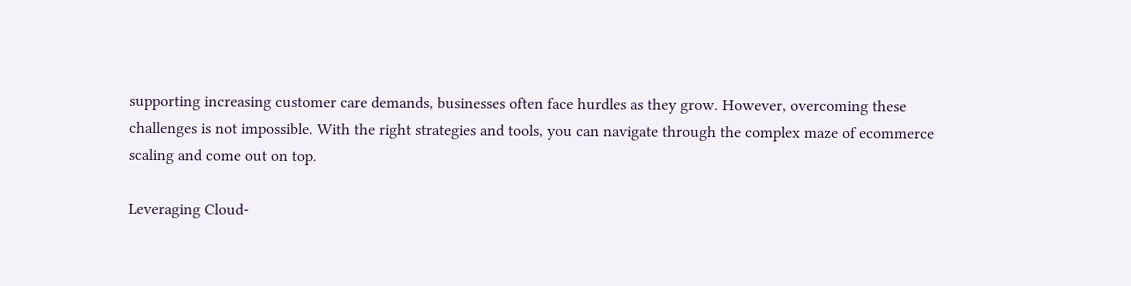supporting increasing customer care demands, businesses often face hurdles as they grow. However, overcoming these challenges is not impossible. With the right strategies and tools, you can navigate through the complex maze of ecommerce scaling and come out on top.

Leveraging Cloud-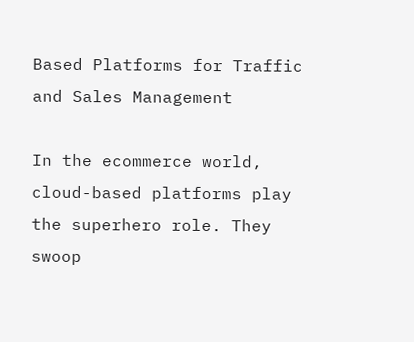Based Platforms for Traffic and Sales Management

In the ecommerce world, cloud-based platforms play the superhero role. They swoop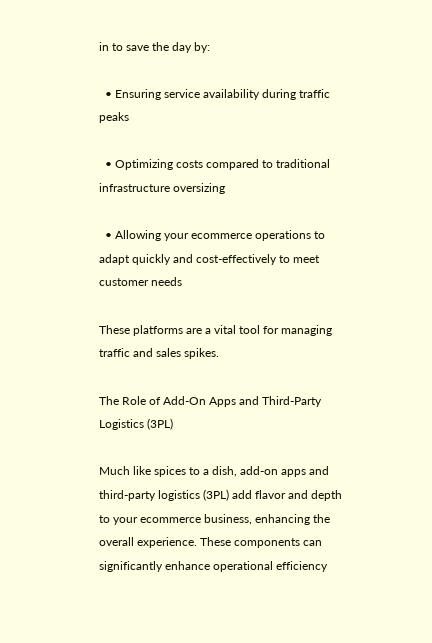in to save the day by:

  • Ensuring service availability during traffic peaks

  • Optimizing costs compared to traditional infrastructure oversizing

  • Allowing your ecommerce operations to adapt quickly and cost-effectively to meet customer needs

These platforms are a vital tool for managing traffic and sales spikes.

The Role of Add-On Apps and Third-Party Logistics (3PL)

Much like spices to a dish, add-on apps and third-party logistics (3PL) add flavor and depth to your ecommerce business, enhancing the overall experience. These components can significantly enhance operational efficiency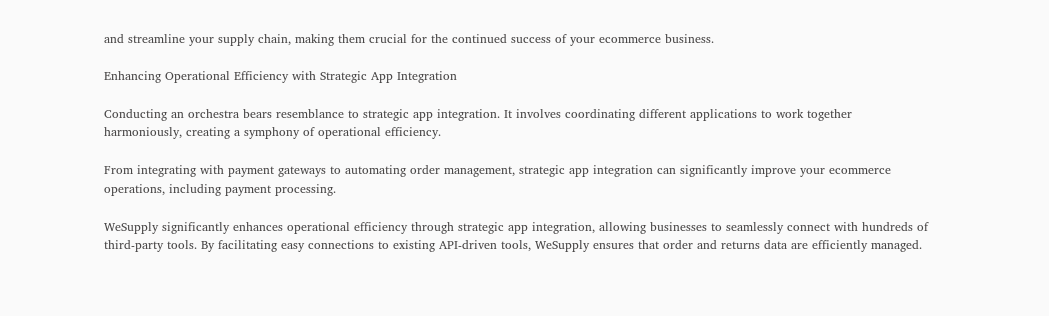and streamline your supply chain, making them crucial for the continued success of your ecommerce business.

Enhancing Operational Efficiency with Strategic App Integration

Conducting an orchestra bears resemblance to strategic app integration. It involves coordinating different applications to work together harmoniously, creating a symphony of operational efficiency.

From integrating with payment gateways to automating order management, strategic app integration can significantly improve your ecommerce operations, including payment processing.

WeSupply significantly enhances operational efficiency through strategic app integration, allowing businesses to seamlessly connect with hundreds of third-party tools. By facilitating easy connections to existing API-driven tools, WeSupply ensures that order and returns data are efficiently managed.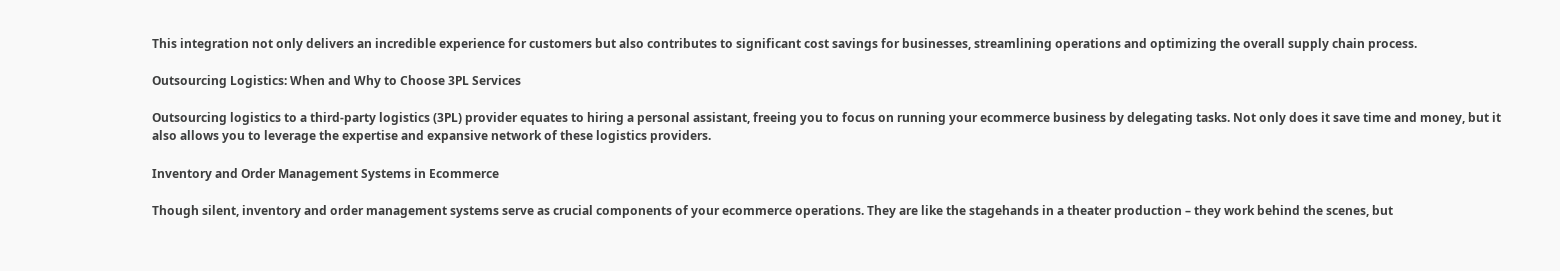This integration not only delivers an incredible experience for customers but also contributes to significant cost savings for businesses, streamlining operations and optimizing the overall supply chain process.

Outsourcing Logistics: When and Why to Choose 3PL Services

Outsourcing logistics to a third-party logistics (3PL) provider equates to hiring a personal assistant, freeing you to focus on running your ecommerce business by delegating tasks. Not only does it save time and money, but it also allows you to leverage the expertise and expansive network of these logistics providers.

Inventory and Order Management Systems in Ecommerce

Though silent, inventory and order management systems serve as crucial components of your ecommerce operations. They are like the stagehands in a theater production – they work behind the scenes, but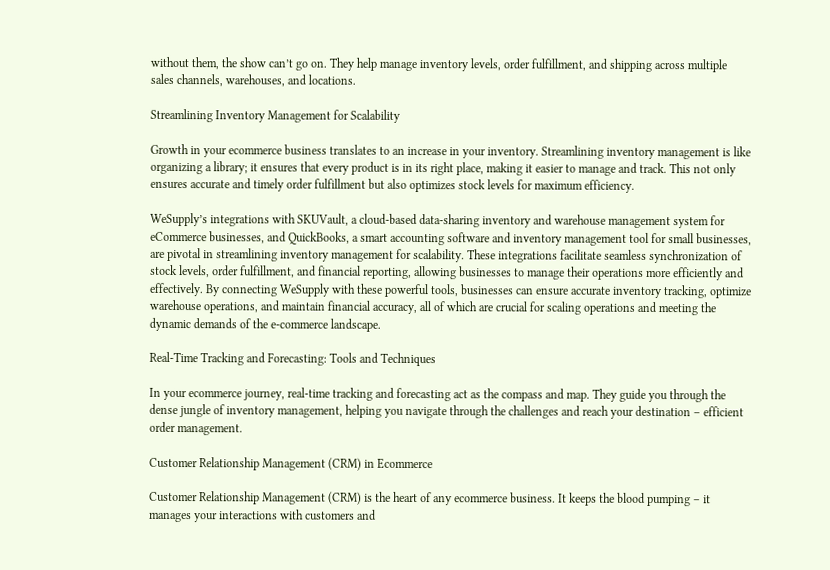without them, the show can’t go on. They help manage inventory levels, order fulfillment, and shipping across multiple sales channels, warehouses, and locations.

Streamlining Inventory Management for Scalability

Growth in your ecommerce business translates to an increase in your inventory. Streamlining inventory management is like organizing a library; it ensures that every product is in its right place, making it easier to manage and track. This not only ensures accurate and timely order fulfillment but also optimizes stock levels for maximum efficiency.

WeSupply’s integrations with SKUVault, a cloud-based data-sharing inventory and warehouse management system for eCommerce businesses, and QuickBooks, a smart accounting software and inventory management tool for small businesses, are pivotal in streamlining inventory management for scalability. These integrations facilitate seamless synchronization of stock levels, order fulfillment, and financial reporting, allowing businesses to manage their operations more efficiently and effectively. By connecting WeSupply with these powerful tools, businesses can ensure accurate inventory tracking, optimize warehouse operations, and maintain financial accuracy, all of which are crucial for scaling operations and meeting the dynamic demands of the e-commerce landscape.

Real-Time Tracking and Forecasting: Tools and Techniques

In your ecommerce journey, real-time tracking and forecasting act as the compass and map. They guide you through the dense jungle of inventory management, helping you navigate through the challenges and reach your destination – efficient order management.

Customer Relationship Management (CRM) in Ecommerce

Customer Relationship Management (CRM) is the heart of any ecommerce business. It keeps the blood pumping – it manages your interactions with customers and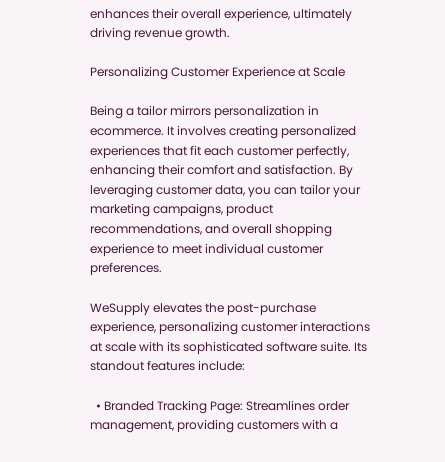enhances their overall experience, ultimately driving revenue growth.

Personalizing Customer Experience at Scale

Being a tailor mirrors personalization in ecommerce. It involves creating personalized experiences that fit each customer perfectly, enhancing their comfort and satisfaction. By leveraging customer data, you can tailor your marketing campaigns, product recommendations, and overall shopping experience to meet individual customer preferences.

WeSupply elevates the post-purchase experience, personalizing customer interactions at scale with its sophisticated software suite. Its standout features include:

  • Branded Tracking Page: Streamlines order management, providing customers with a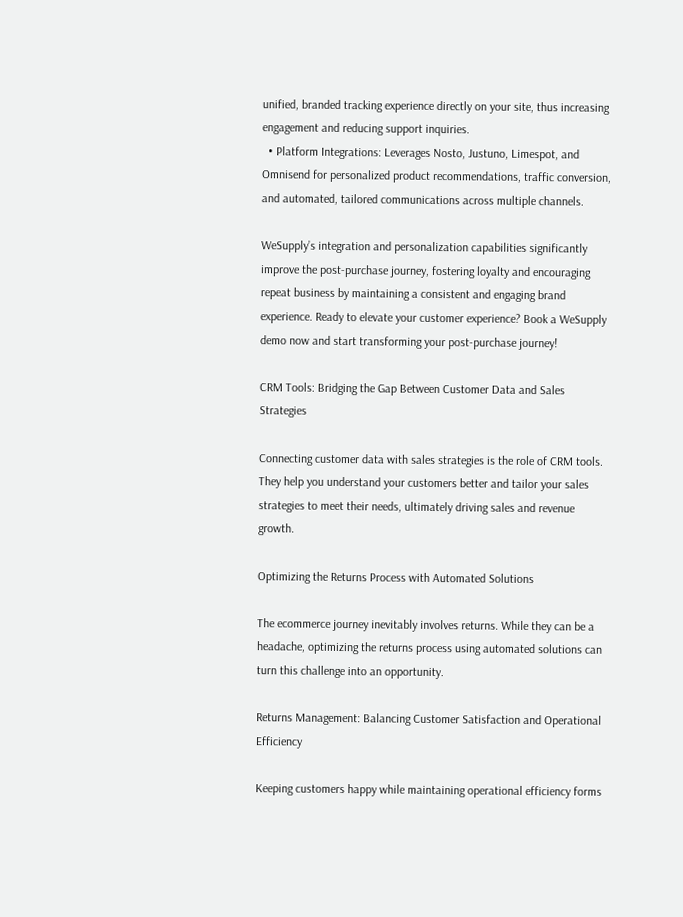unified, branded tracking experience directly on your site, thus increasing engagement and reducing support inquiries.
  • Platform Integrations: Leverages Nosto, Justuno, Limespot, and Omnisend for personalized product recommendations, traffic conversion, and automated, tailored communications across multiple channels.

WeSupply’s integration and personalization capabilities significantly improve the post-purchase journey, fostering loyalty and encouraging repeat business by maintaining a consistent and engaging brand experience. Ready to elevate your customer experience? Book a WeSupply demo now and start transforming your post-purchase journey!

CRM Tools: Bridging the Gap Between Customer Data and Sales Strategies

Connecting customer data with sales strategies is the role of CRM tools. They help you understand your customers better and tailor your sales strategies to meet their needs, ultimately driving sales and revenue growth.

Optimizing the Returns Process with Automated Solutions

The ecommerce journey inevitably involves returns. While they can be a headache, optimizing the returns process using automated solutions can turn this challenge into an opportunity.

Returns Management: Balancing Customer Satisfaction and Operational Efficiency

Keeping customers happy while maintaining operational efficiency forms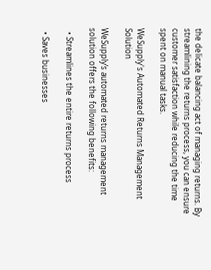the delicate balancing act of managing returns. By streamlining the returns process, you can ensure customer satisfaction while reducing the time spent on manual tasks.

WeSupply's Automated Returns Management Solution

WeSupply’s automated returns management solution offers the following benefits:

  • Streamlines the entire returns process

  • Saves businesses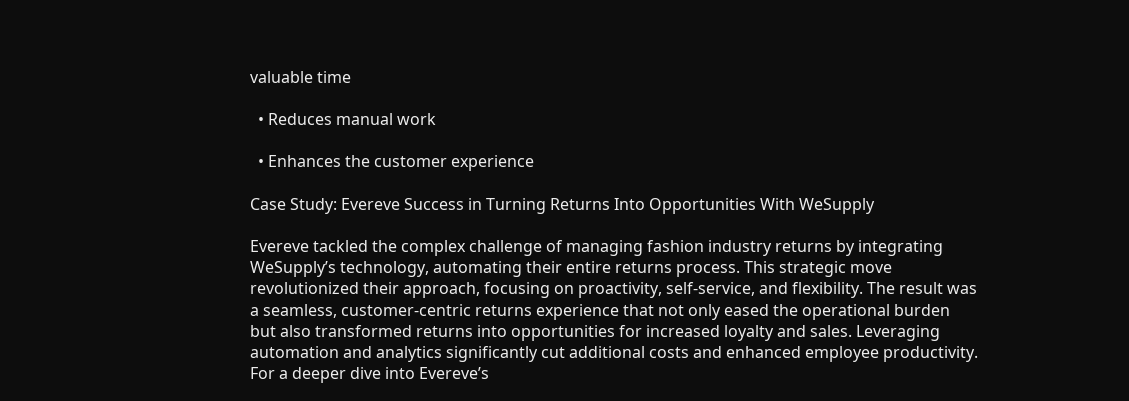valuable time

  • Reduces manual work

  • Enhances the customer experience

Case Study: Evereve Success in Turning Returns Into Opportunities With WeSupply

Evereve tackled the complex challenge of managing fashion industry returns by integrating WeSupply’s technology, automating their entire returns process. This strategic move revolutionized their approach, focusing on proactivity, self-service, and flexibility. The result was a seamless, customer-centric returns experience that not only eased the operational burden but also transformed returns into opportunities for increased loyalty and sales. Leveraging automation and analytics significantly cut additional costs and enhanced employee productivity. For a deeper dive into Evereve’s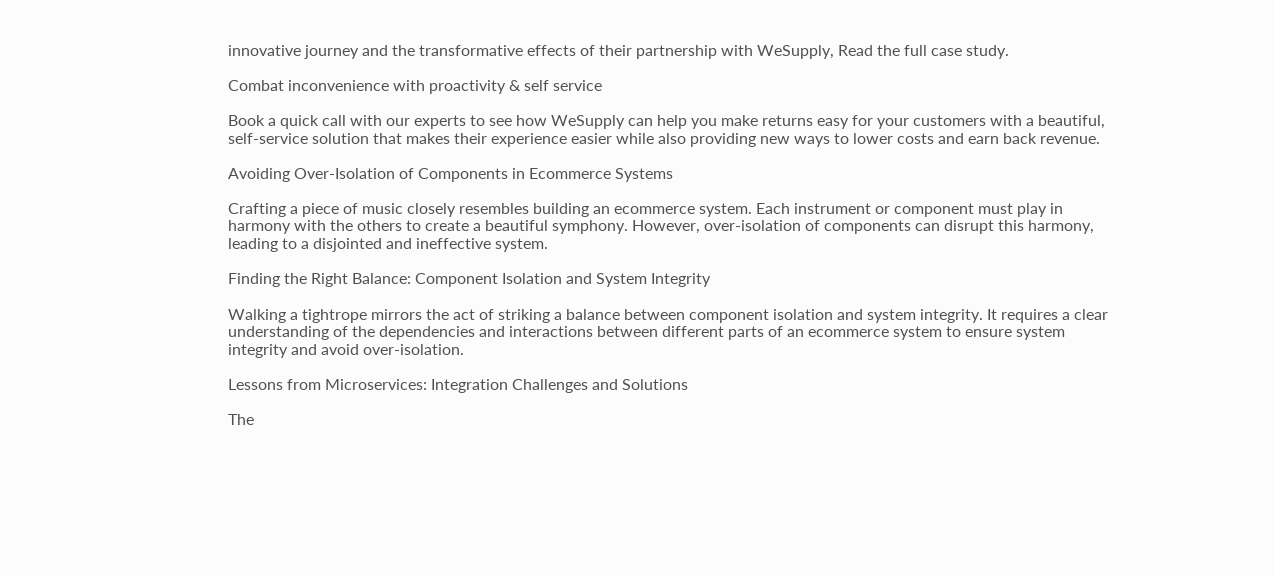innovative journey and the transformative effects of their partnership with WeSupply, Read the full case study.

Combat inconvenience with proactivity & self service

Book a quick call with our experts to see how WeSupply can help you make returns easy for your customers with a beautiful, self-service solution that makes their experience easier while also providing new ways to lower costs and earn back revenue.

Avoiding Over-Isolation of Components in Ecommerce Systems

Crafting a piece of music closely resembles building an ecommerce system. Each instrument or component must play in harmony with the others to create a beautiful symphony. However, over-isolation of components can disrupt this harmony, leading to a disjointed and ineffective system.

Finding the Right Balance: Component Isolation and System Integrity

Walking a tightrope mirrors the act of striking a balance between component isolation and system integrity. It requires a clear understanding of the dependencies and interactions between different parts of an ecommerce system to ensure system integrity and avoid over-isolation.

Lessons from Microservices: Integration Challenges and Solutions

The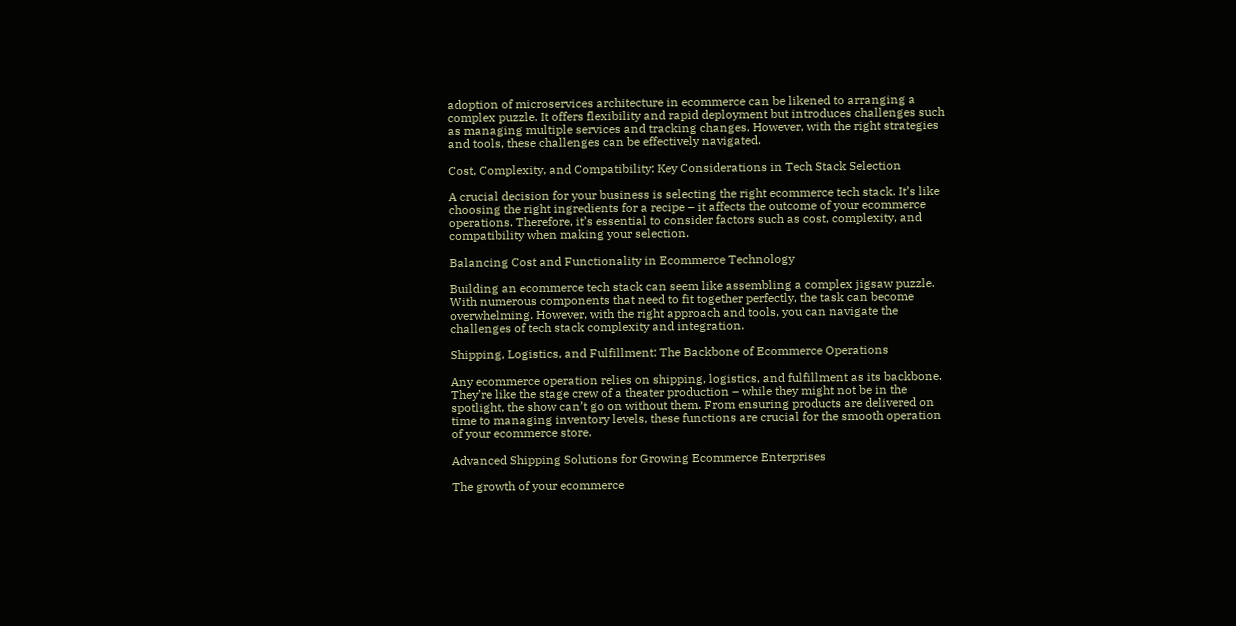adoption of microservices architecture in ecommerce can be likened to arranging a complex puzzle. It offers flexibility and rapid deployment but introduces challenges such as managing multiple services and tracking changes. However, with the right strategies and tools, these challenges can be effectively navigated.

Cost, Complexity, and Compatibility: Key Considerations in Tech Stack Selection

A crucial decision for your business is selecting the right ecommerce tech stack. It’s like choosing the right ingredients for a recipe – it affects the outcome of your ecommerce operations. Therefore, it’s essential to consider factors such as cost, complexity, and compatibility when making your selection.

Balancing Cost and Functionality in Ecommerce Technology

Building an ecommerce tech stack can seem like assembling a complex jigsaw puzzle. With numerous components that need to fit together perfectly, the task can become overwhelming. However, with the right approach and tools, you can navigate the challenges of tech stack complexity and integration.

Shipping, Logistics, and Fulfillment: The Backbone of Ecommerce Operations

Any ecommerce operation relies on shipping, logistics, and fulfillment as its backbone. They’re like the stage crew of a theater production – while they might not be in the spotlight, the show can’t go on without them. From ensuring products are delivered on time to managing inventory levels, these functions are crucial for the smooth operation of your ecommerce store.

Advanced Shipping Solutions for Growing Ecommerce Enterprises

The growth of your ecommerce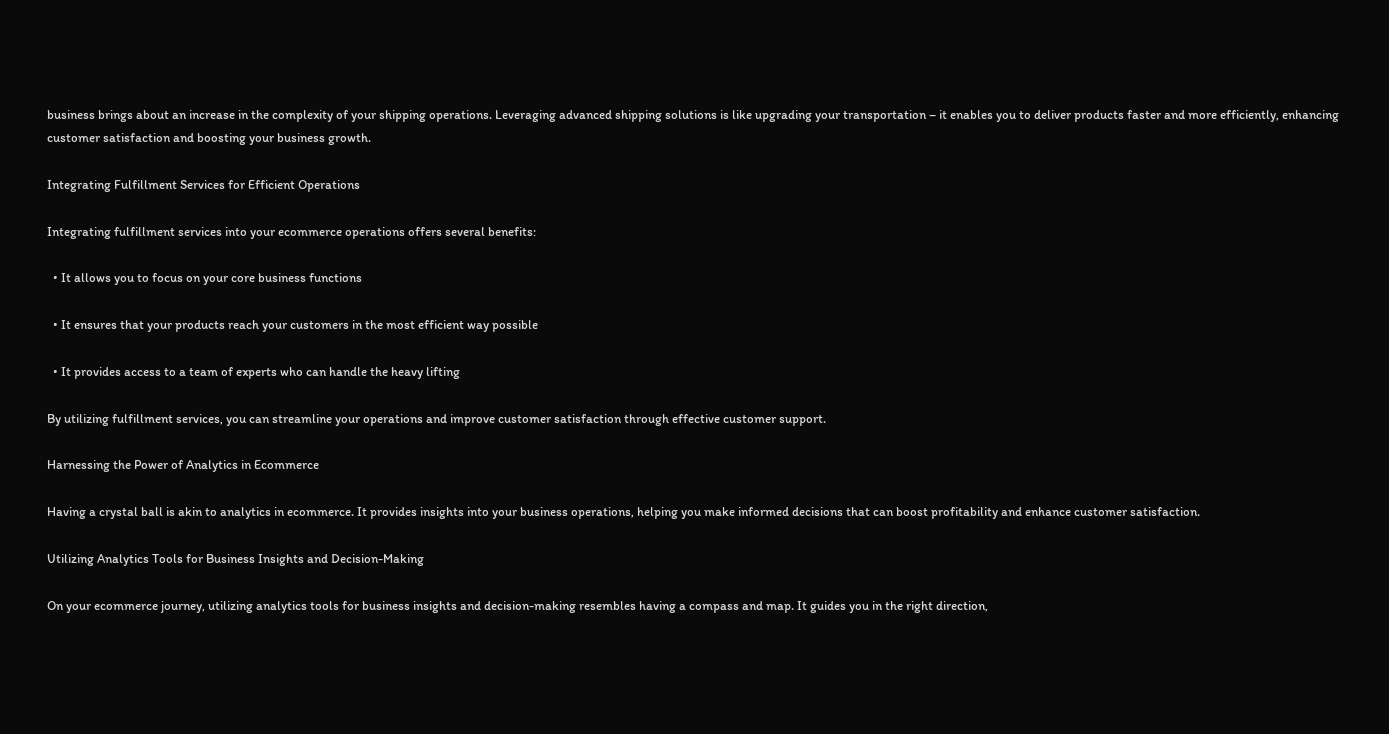business brings about an increase in the complexity of your shipping operations. Leveraging advanced shipping solutions is like upgrading your transportation – it enables you to deliver products faster and more efficiently, enhancing customer satisfaction and boosting your business growth.

Integrating Fulfillment Services for Efficient Operations

Integrating fulfillment services into your ecommerce operations offers several benefits:

  • It allows you to focus on your core business functions

  • It ensures that your products reach your customers in the most efficient way possible

  • It provides access to a team of experts who can handle the heavy lifting

By utilizing fulfillment services, you can streamline your operations and improve customer satisfaction through effective customer support.

Harnessing the Power of Analytics in Ecommerce

Having a crystal ball is akin to analytics in ecommerce. It provides insights into your business operations, helping you make informed decisions that can boost profitability and enhance customer satisfaction.

Utilizing Analytics Tools for Business Insights and Decision-Making

On your ecommerce journey, utilizing analytics tools for business insights and decision-making resembles having a compass and map. It guides you in the right direction,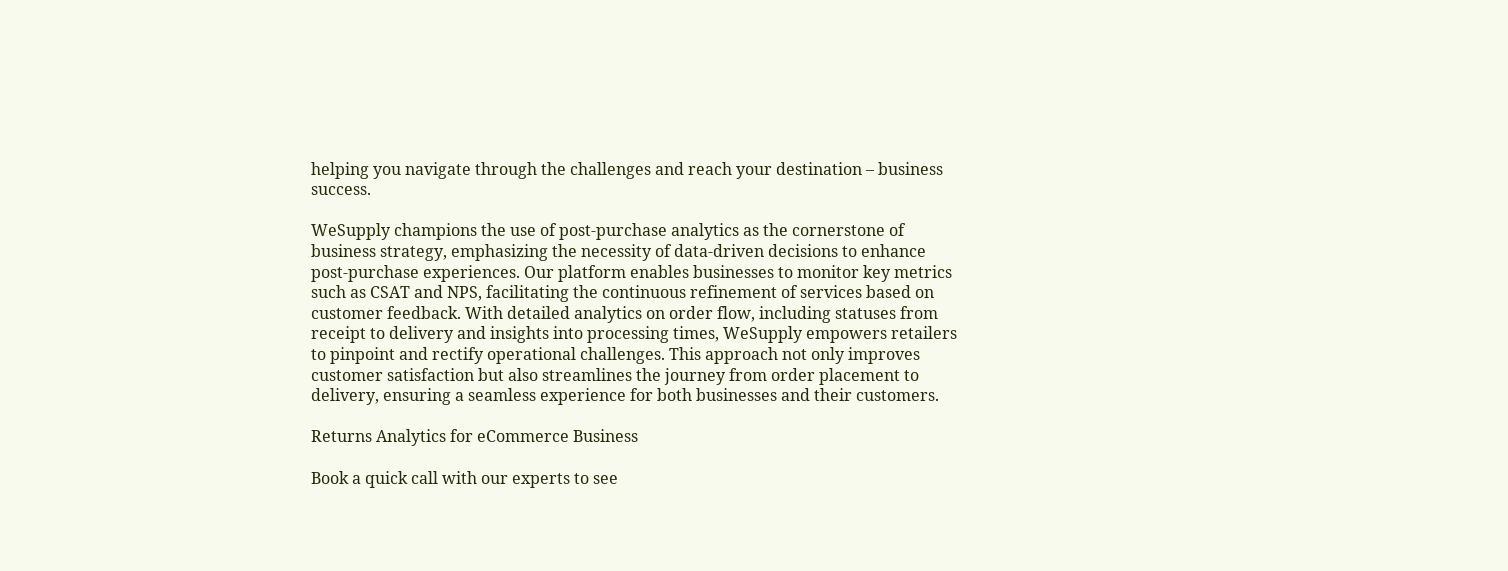helping you navigate through the challenges and reach your destination – business success.

WeSupply champions the use of post-purchase analytics as the cornerstone of business strategy, emphasizing the necessity of data-driven decisions to enhance post-purchase experiences. Our platform enables businesses to monitor key metrics such as CSAT and NPS, facilitating the continuous refinement of services based on customer feedback. With detailed analytics on order flow, including statuses from receipt to delivery and insights into processing times, WeSupply empowers retailers to pinpoint and rectify operational challenges. This approach not only improves customer satisfaction but also streamlines the journey from order placement to delivery, ensuring a seamless experience for both businesses and their customers.

Returns Analytics for eCommerce Business

Book a quick call with our experts to see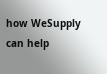how WeSupply can help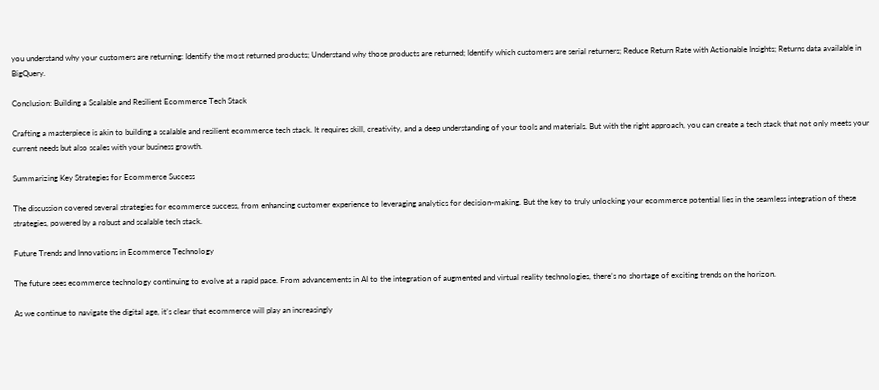you understand why your customers are returning: Identify the most returned products; Understand why those products are returned; Identify which customers are serial returners; Reduce Return Rate with Actionable Insights; Returns data available in BigQuery.

Conclusion: Building a Scalable and Resilient Ecommerce Tech Stack

Crafting a masterpiece is akin to building a scalable and resilient ecommerce tech stack. It requires skill, creativity, and a deep understanding of your tools and materials. But with the right approach, you can create a tech stack that not only meets your current needs but also scales with your business growth.

Summarizing Key Strategies for Ecommerce Success

The discussion covered several strategies for ecommerce success, from enhancing customer experience to leveraging analytics for decision-making. But the key to truly unlocking your ecommerce potential lies in the seamless integration of these strategies, powered by a robust and scalable tech stack.

Future Trends and Innovations in Ecommerce Technology

The future sees ecommerce technology continuing to evolve at a rapid pace. From advancements in AI to the integration of augmented and virtual reality technologies, there’s no shortage of exciting trends on the horizon.

As we continue to navigate the digital age, it’s clear that ecommerce will play an increasingly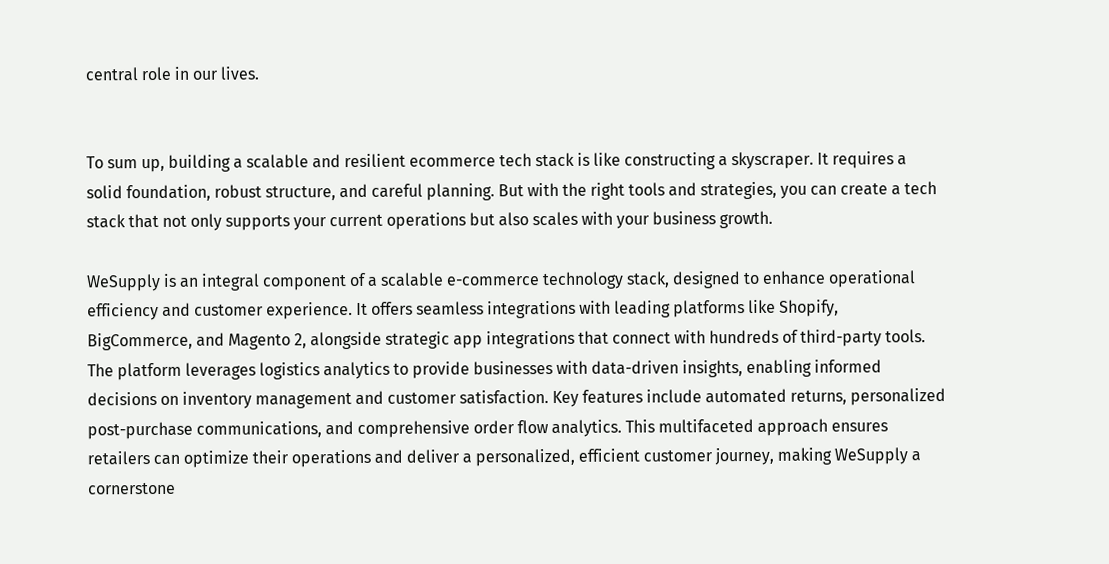central role in our lives.


To sum up, building a scalable and resilient ecommerce tech stack is like constructing a skyscraper. It requires a solid foundation, robust structure, and careful planning. But with the right tools and strategies, you can create a tech stack that not only supports your current operations but also scales with your business growth.

WeSupply is an integral component of a scalable e-commerce technology stack, designed to enhance operational efficiency and customer experience. It offers seamless integrations with leading platforms like Shopify, BigCommerce, and Magento 2, alongside strategic app integrations that connect with hundreds of third-party tools. The platform leverages logistics analytics to provide businesses with data-driven insights, enabling informed decisions on inventory management and customer satisfaction. Key features include automated returns, personalized post-purchase communications, and comprehensive order flow analytics. This multifaceted approach ensures retailers can optimize their operations and deliver a personalized, efficient customer journey, making WeSupply a cornerstone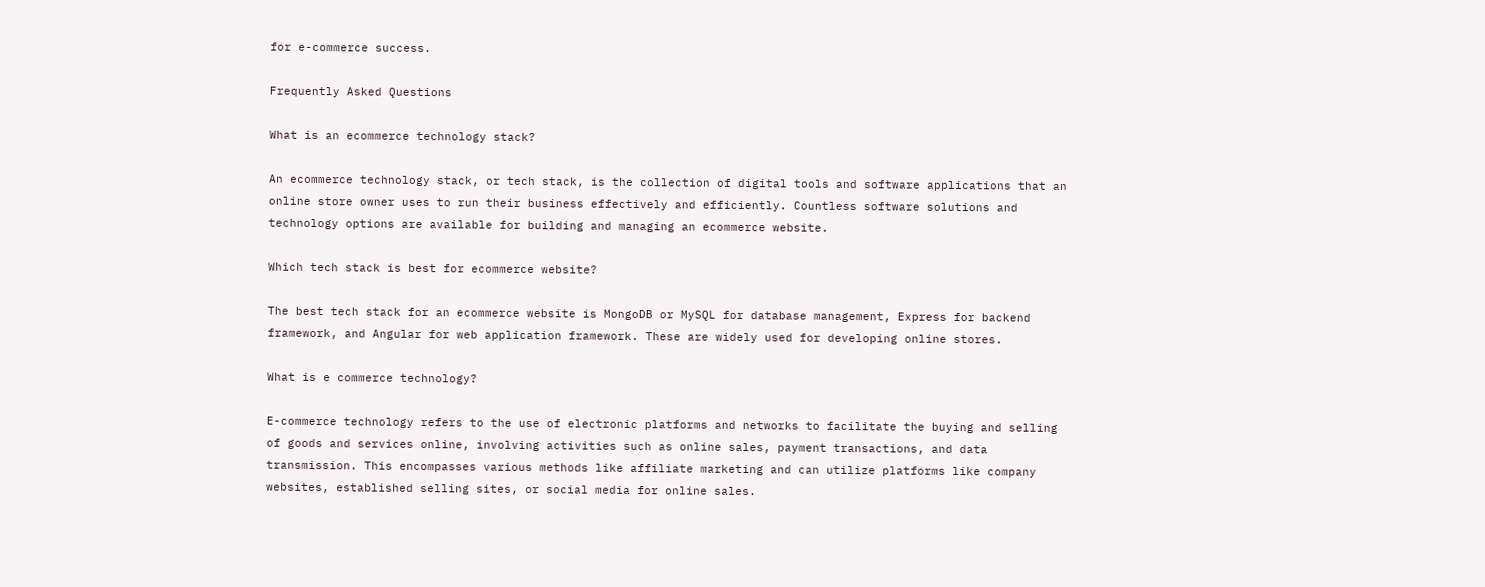for e-commerce success.

Frequently Asked Questions

What is an ecommerce technology stack?

An ecommerce technology stack, or tech stack, is the collection of digital tools and software applications that an online store owner uses to run their business effectively and efficiently. Countless software solutions and technology options are available for building and managing an ecommerce website.

Which tech stack is best for ecommerce website?

The best tech stack for an ecommerce website is MongoDB or MySQL for database management, Express for backend framework, and Angular for web application framework. These are widely used for developing online stores.

What is e commerce technology?

E-commerce technology refers to the use of electronic platforms and networks to facilitate the buying and selling of goods and services online, involving activities such as online sales, payment transactions, and data transmission. This encompasses various methods like affiliate marketing and can utilize platforms like company websites, established selling sites, or social media for online sales.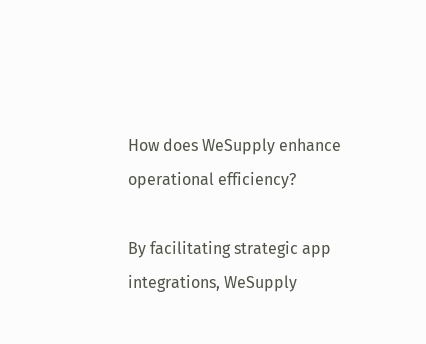How does WeSupply enhance operational efficiency?

By facilitating strategic app integrations, WeSupply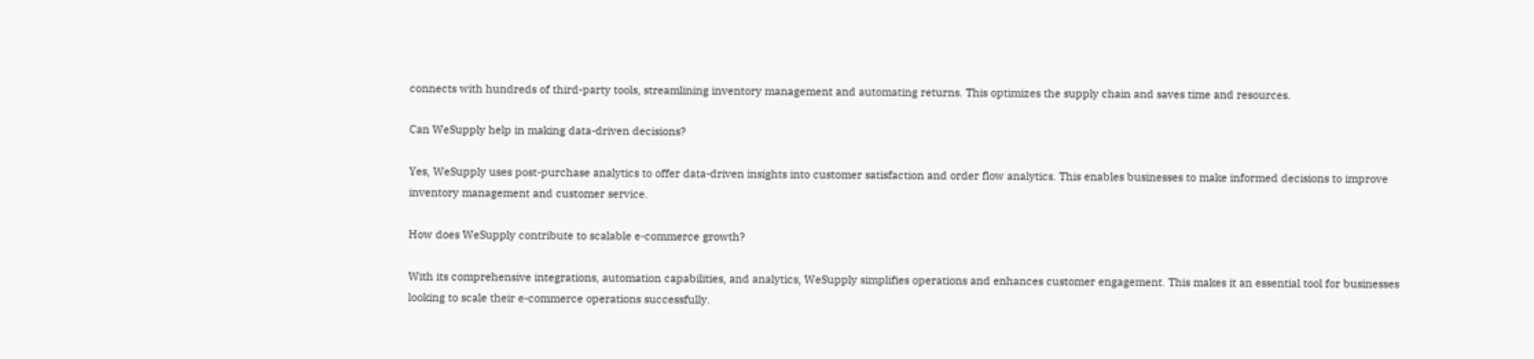connects with hundreds of third-party tools, streamlining inventory management and automating returns. This optimizes the supply chain and saves time and resources.

Can WeSupply help in making data-driven decisions?

Yes, WeSupply uses post-purchase analytics to offer data-driven insights into customer satisfaction and order flow analytics. This enables businesses to make informed decisions to improve inventory management and customer service.

How does WeSupply contribute to scalable e-commerce growth?

With its comprehensive integrations, automation capabilities, and analytics, WeSupply simplifies operations and enhances customer engagement. This makes it an essential tool for businesses looking to scale their e-commerce operations successfully.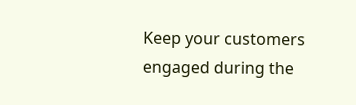Keep your customers engaged during the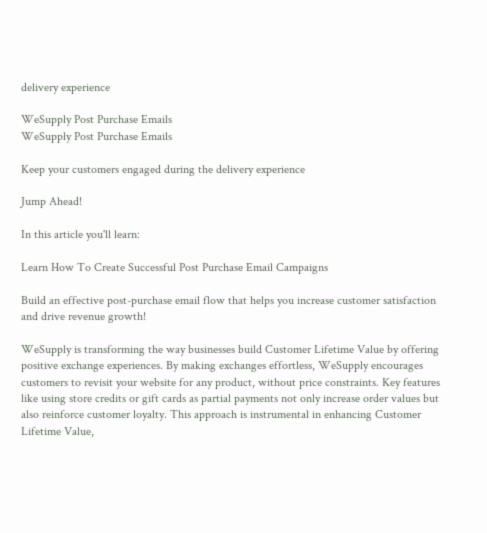delivery experience

WeSupply Post Purchase Emails
WeSupply Post Purchase Emails

Keep your customers engaged during the delivery experience

Jump Ahead!

In this article you'll learn:

Learn How To Create Successful Post Purchase Email Campaigns

Build an effective post-purchase email flow that helps you increase customer satisfaction and drive revenue growth!

WeSupply is transforming the way businesses build Customer Lifetime Value by offering positive exchange experiences. By making exchanges effortless, WeSupply encourages customers to revisit your website for any product, without price constraints. Key features like using store credits or gift cards as partial payments not only increase order values but also reinforce customer loyalty. This approach is instrumental in enhancing Customer Lifetime Value,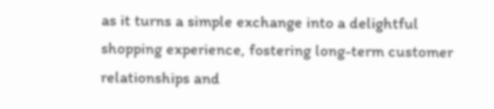as it turns a simple exchange into a delightful shopping experience, fostering long-term customer relationships and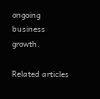ongoing business growth.

Related articles